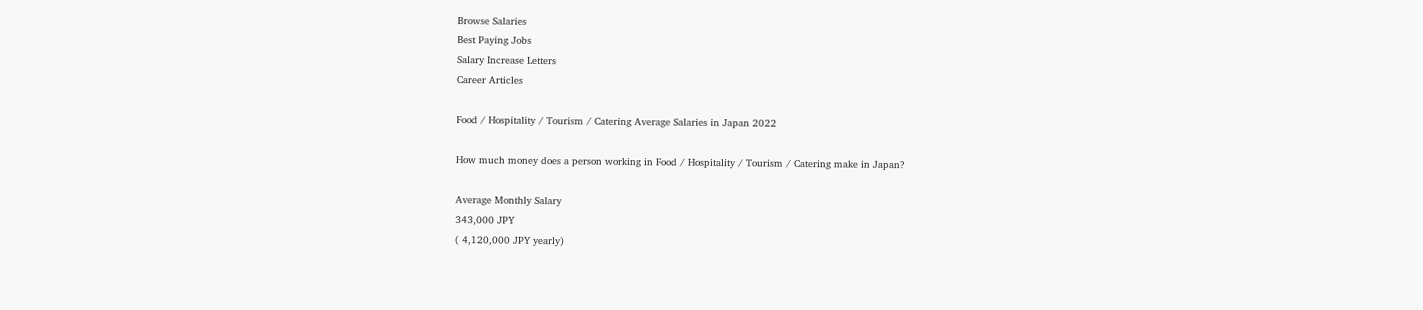Browse Salaries
Best Paying Jobs
Salary Increase Letters
Career Articles

Food / Hospitality / Tourism / Catering Average Salaries in Japan 2022

How much money does a person working in Food / Hospitality / Tourism / Catering make in Japan?

Average Monthly Salary
343,000 JPY
( 4,120,000 JPY yearly)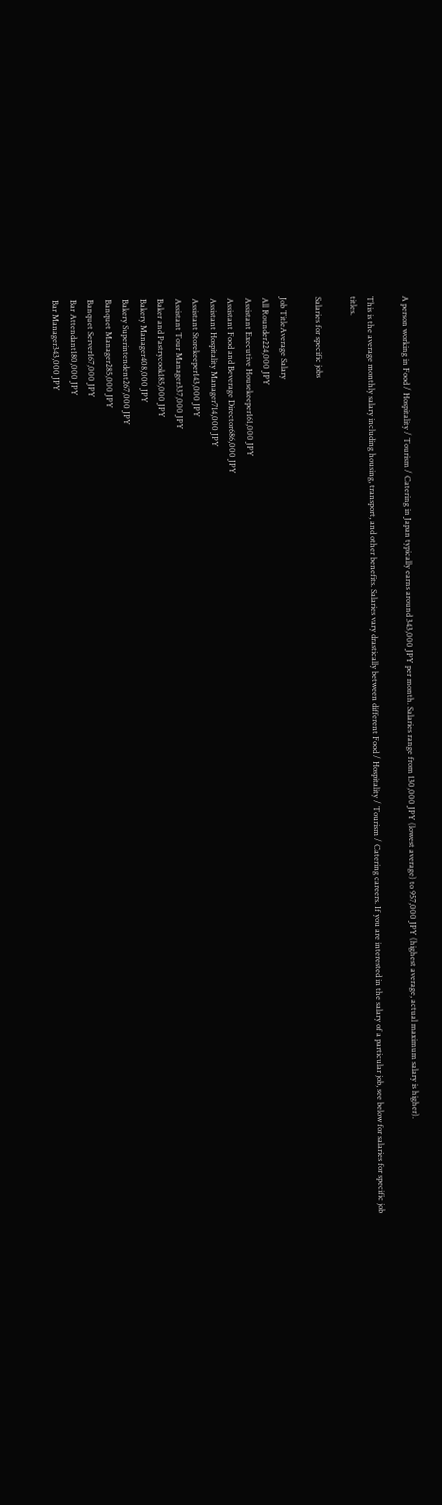A person working in Food / Hospitality / Tourism / Catering in Japan typically earns around 343,000 JPY per month. Salaries range from 130,000 JPY (lowest average) to 957,000 JPY (highest average, actual maximum salary is higher).

This is the average monthly salary including housing, transport, and other benefits. Salaries vary drastically between different Food / Hospitality / Tourism / Catering careers. If you are interested in the salary of a particular job, see below for salaries for specific job titles.

Salaries for specific jobs

Job TitleAverage Salary
All Rounder224,000 JPY
Assistant Executive Housekeeper161,000 JPY
Assistant Food and Beverage Director686,000 JPY
Assistant Hospitality Manager714,000 JPY
Assistant Storekeeper143,000 JPY
Assistant Tour Manager337,000 JPY
Baker and Pastrycook185,000 JPY
Bakery Manager408,000 JPY
Bakery Superintendent267,000 JPY
Banquet Manager285,000 JPY
Banquet Server167,000 JPY
Bar Attendant180,000 JPY
Bar Manager343,000 JPY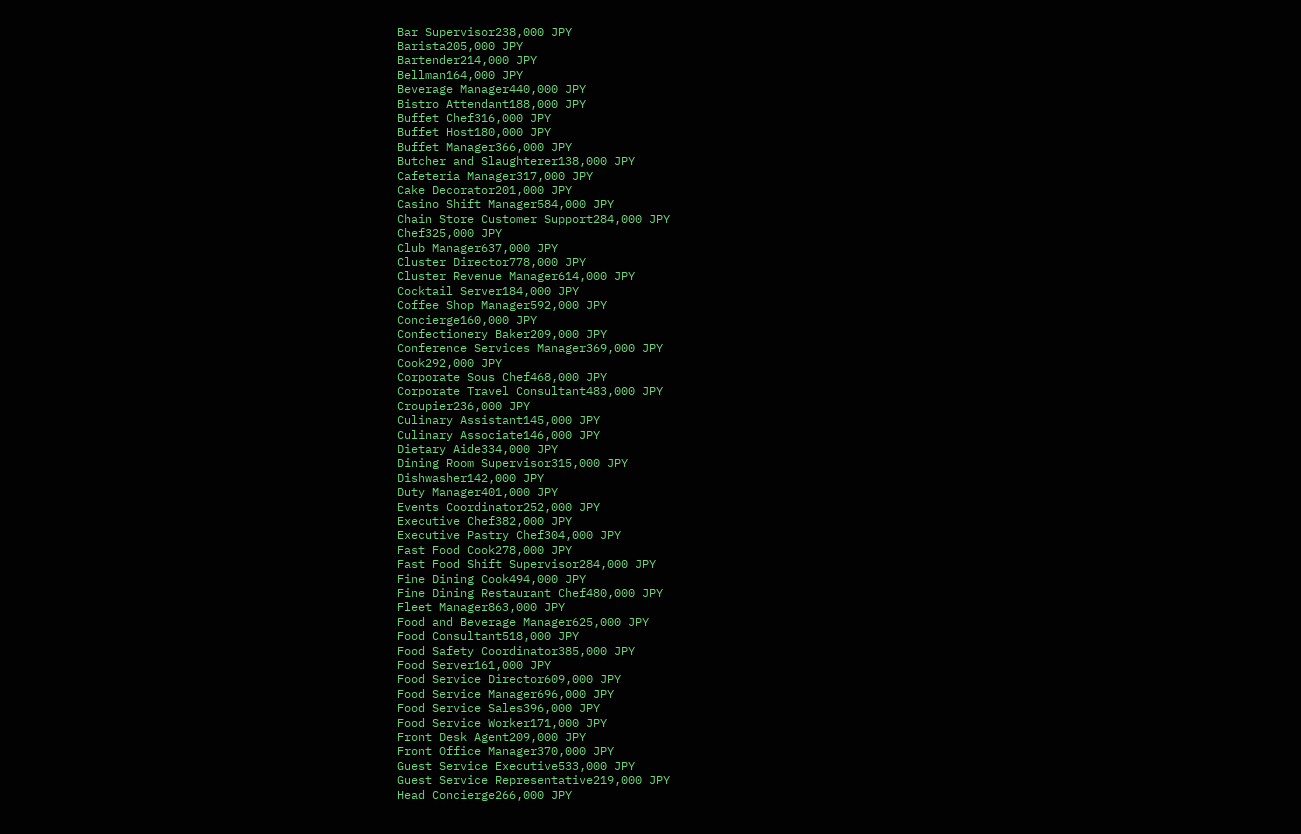Bar Supervisor238,000 JPY
Barista205,000 JPY
Bartender214,000 JPY
Bellman164,000 JPY
Beverage Manager440,000 JPY
Bistro Attendant188,000 JPY
Buffet Chef316,000 JPY
Buffet Host180,000 JPY
Buffet Manager366,000 JPY
Butcher and Slaughterer138,000 JPY
Cafeteria Manager317,000 JPY
Cake Decorator201,000 JPY
Casino Shift Manager584,000 JPY
Chain Store Customer Support284,000 JPY
Chef325,000 JPY
Club Manager637,000 JPY
Cluster Director778,000 JPY
Cluster Revenue Manager614,000 JPY
Cocktail Server184,000 JPY
Coffee Shop Manager592,000 JPY
Concierge160,000 JPY
Confectionery Baker209,000 JPY
Conference Services Manager369,000 JPY
Cook292,000 JPY
Corporate Sous Chef468,000 JPY
Corporate Travel Consultant483,000 JPY
Croupier236,000 JPY
Culinary Assistant145,000 JPY
Culinary Associate146,000 JPY
Dietary Aide334,000 JPY
Dining Room Supervisor315,000 JPY
Dishwasher142,000 JPY
Duty Manager401,000 JPY
Events Coordinator252,000 JPY
Executive Chef382,000 JPY
Executive Pastry Chef304,000 JPY
Fast Food Cook278,000 JPY
Fast Food Shift Supervisor284,000 JPY
Fine Dining Cook494,000 JPY
Fine Dining Restaurant Chef480,000 JPY
Fleet Manager863,000 JPY
Food and Beverage Manager625,000 JPY
Food Consultant518,000 JPY
Food Safety Coordinator385,000 JPY
Food Server161,000 JPY
Food Service Director609,000 JPY
Food Service Manager696,000 JPY
Food Service Sales396,000 JPY
Food Service Worker171,000 JPY
Front Desk Agent209,000 JPY
Front Office Manager370,000 JPY
Guest Service Executive533,000 JPY
Guest Service Representative219,000 JPY
Head Concierge266,000 JPY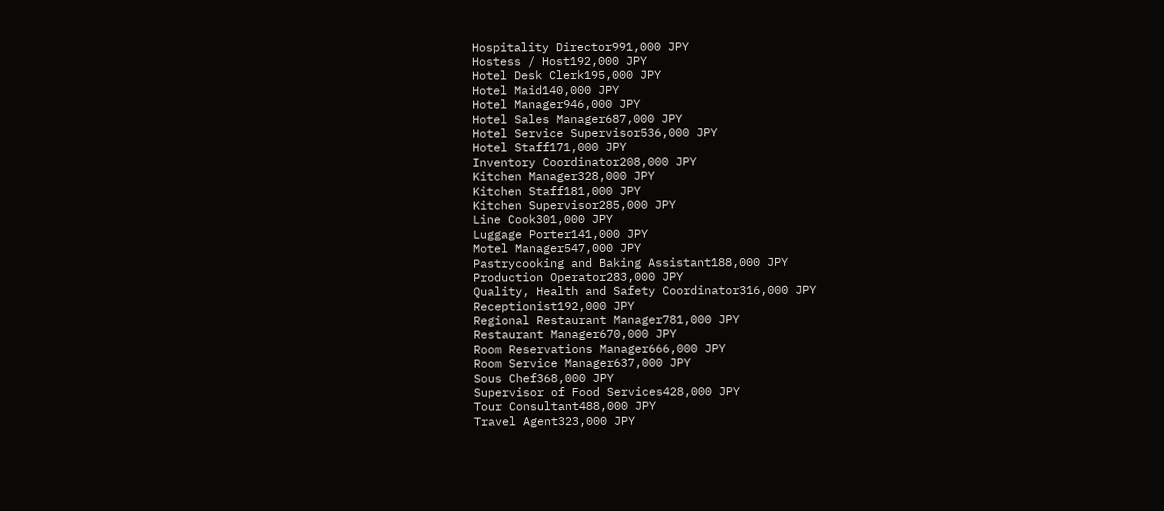Hospitality Director991,000 JPY
Hostess / Host192,000 JPY
Hotel Desk Clerk195,000 JPY
Hotel Maid140,000 JPY
Hotel Manager946,000 JPY
Hotel Sales Manager687,000 JPY
Hotel Service Supervisor536,000 JPY
Hotel Staff171,000 JPY
Inventory Coordinator208,000 JPY
Kitchen Manager328,000 JPY
Kitchen Staff181,000 JPY
Kitchen Supervisor285,000 JPY
Line Cook301,000 JPY
Luggage Porter141,000 JPY
Motel Manager547,000 JPY
Pastrycooking and Baking Assistant188,000 JPY
Production Operator283,000 JPY
Quality, Health and Safety Coordinator316,000 JPY
Receptionist192,000 JPY
Regional Restaurant Manager781,000 JPY
Restaurant Manager670,000 JPY
Room Reservations Manager666,000 JPY
Room Service Manager637,000 JPY
Sous Chef368,000 JPY
Supervisor of Food Services428,000 JPY
Tour Consultant488,000 JPY
Travel Agent323,000 JPY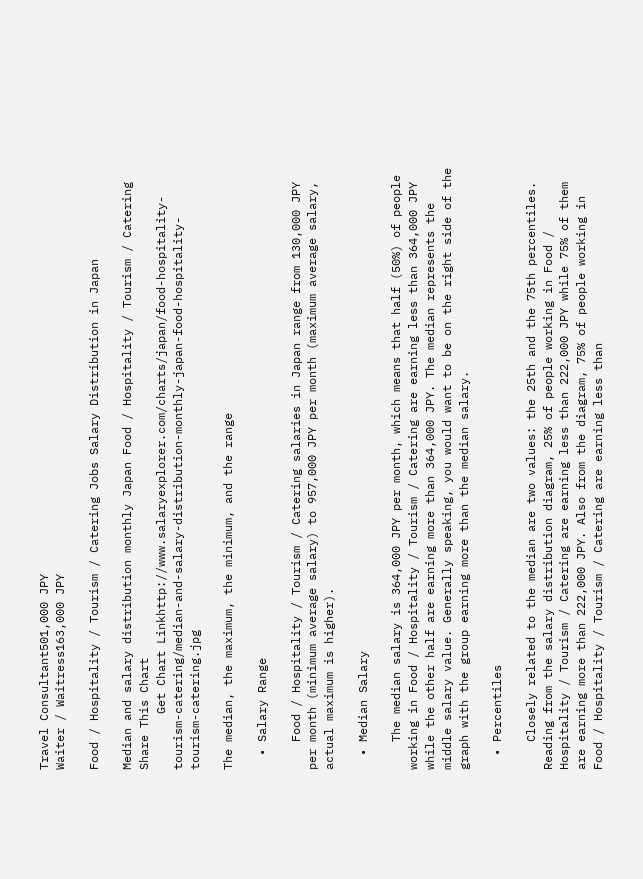Travel Consultant501,000 JPY
Waiter / Waitress163,000 JPY

Food / Hospitality / Tourism / Catering Jobs Salary Distribution in Japan

Median and salary distribution monthly Japan Food / Hospitality / Tourism / Catering
Share This Chart
        Get Chart Linkhttp://www.salaryexplorer.com/charts/japan/food-hospitality-tourism-catering/median-and-salary-distribution-monthly-japan-food-hospitality-tourism-catering.jpg

The median, the maximum, the minimum, and the range

  • Salary Range

    Food / Hospitality / Tourism / Catering salaries in Japan range from 130,000 JPY per month (minimum average salary) to 957,000 JPY per month (maximum average salary, actual maximum is higher).

  • Median Salary

    The median salary is 364,000 JPY per month, which means that half (50%) of people working in Food / Hospitality / Tourism / Catering are earning less than 364,000 JPY while the other half are earning more than 364,000 JPY. The median represents the middle salary value. Generally speaking, you would want to be on the right side of the graph with the group earning more than the median salary.

  • Percentiles

    Closely related to the median are two values: the 25th and the 75th percentiles. Reading from the salary distribution diagram, 25% of people working in Food / Hospitality / Tourism / Catering are earning less than 222,000 JPY while 75% of them are earning more than 222,000 JPY. Also from the diagram, 75% of people working in Food / Hospitality / Tourism / Catering are earning less than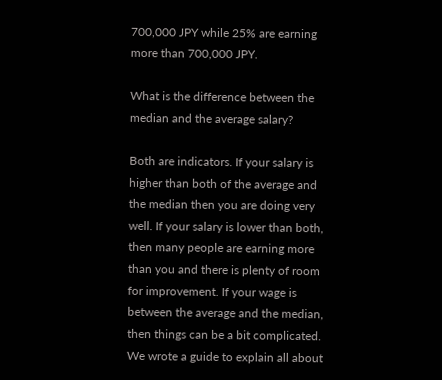700,000 JPY while 25% are earning more than 700,000 JPY.

What is the difference between the median and the average salary?

Both are indicators. If your salary is higher than both of the average and the median then you are doing very well. If your salary is lower than both, then many people are earning more than you and there is plenty of room for improvement. If your wage is between the average and the median, then things can be a bit complicated. We wrote a guide to explain all about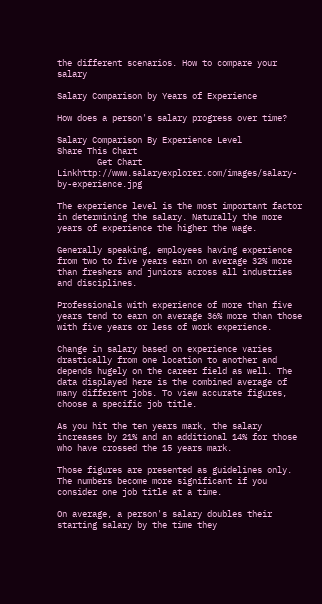the different scenarios. How to compare your salary

Salary Comparison by Years of Experience

How does a person's salary progress over time?

Salary Comparison By Experience Level
Share This Chart
        Get Chart Linkhttp://www.salaryexplorer.com/images/salary-by-experience.jpg

The experience level is the most important factor in determining the salary. Naturally the more years of experience the higher the wage.

Generally speaking, employees having experience from two to five years earn on average 32% more than freshers and juniors across all industries and disciplines.

Professionals with experience of more than five years tend to earn on average 36% more than those with five years or less of work experience.

Change in salary based on experience varies drastically from one location to another and depends hugely on the career field as well. The data displayed here is the combined average of many different jobs. To view accurate figures, choose a specific job title.

As you hit the ten years mark, the salary increases by 21% and an additional 14% for those who have crossed the 15 years mark.

Those figures are presented as guidelines only. The numbers become more significant if you consider one job title at a time.

On average, a person's salary doubles their starting salary by the time they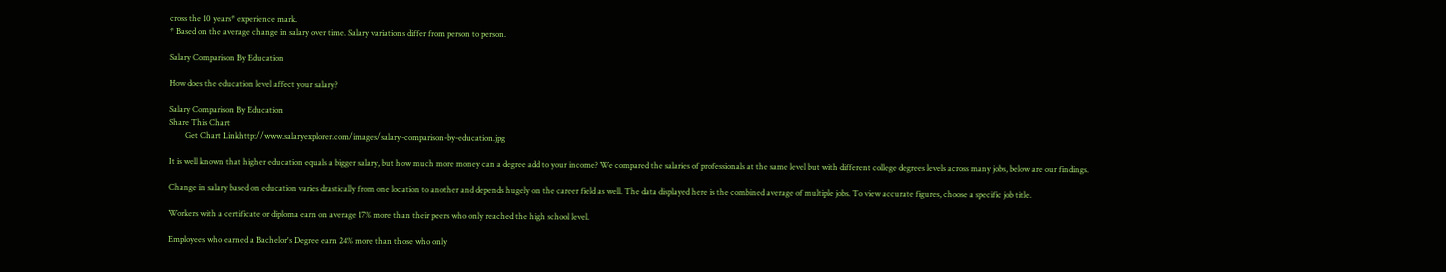cross the 10 years* experience mark.
* Based on the average change in salary over time. Salary variations differ from person to person.

Salary Comparison By Education

How does the education level affect your salary?

Salary Comparison By Education
Share This Chart
        Get Chart Linkhttp://www.salaryexplorer.com/images/salary-comparison-by-education.jpg

It is well known that higher education equals a bigger salary, but how much more money can a degree add to your income? We compared the salaries of professionals at the same level but with different college degrees levels across many jobs, below are our findings.

Change in salary based on education varies drastically from one location to another and depends hugely on the career field as well. The data displayed here is the combined average of multiple jobs. To view accurate figures, choose a specific job title.

Workers with a certificate or diploma earn on average 17% more than their peers who only reached the high school level.

Employees who earned a Bachelor's Degree earn 24% more than those who only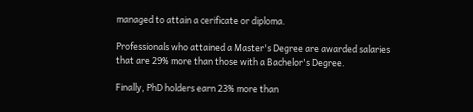managed to attain a cerificate or diploma.

Professionals who attained a Master's Degree are awarded salaries that are 29% more than those with a Bachelor's Degree.

Finally, PhD holders earn 23% more than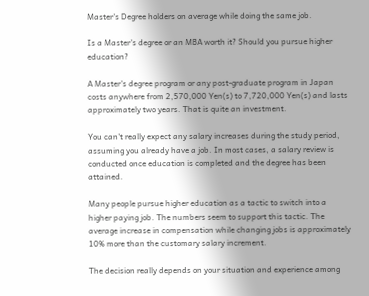Master's Degree holders on average while doing the same job.

Is a Master's degree or an MBA worth it? Should you pursue higher education?

A Master's degree program or any post-graduate program in Japan costs anywhere from 2,570,000 Yen(s) to 7,720,000 Yen(s) and lasts approximately two years. That is quite an investment.

You can't really expect any salary increases during the study period, assuming you already have a job. In most cases, a salary review is conducted once education is completed and the degree has been attained.

Many people pursue higher education as a tactic to switch into a higher paying job. The numbers seem to support this tactic. The average increase in compensation while changing jobs is approximately 10% more than the customary salary increment.

The decision really depends on your situation and experience among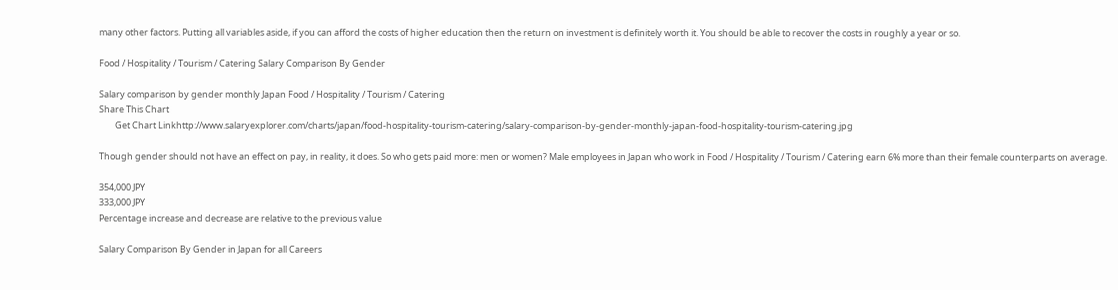many other factors. Putting all variables aside, if you can afford the costs of higher education then the return on investment is definitely worth it. You should be able to recover the costs in roughly a year or so.

Food / Hospitality / Tourism / Catering Salary Comparison By Gender

Salary comparison by gender monthly Japan Food / Hospitality / Tourism / Catering
Share This Chart
        Get Chart Linkhttp://www.salaryexplorer.com/charts/japan/food-hospitality-tourism-catering/salary-comparison-by-gender-monthly-japan-food-hospitality-tourism-catering.jpg

Though gender should not have an effect on pay, in reality, it does. So who gets paid more: men or women? Male employees in Japan who work in Food / Hospitality / Tourism / Catering earn 6% more than their female counterparts on average.

354,000 JPY
333,000 JPY
Percentage increase and decrease are relative to the previous value

Salary Comparison By Gender in Japan for all Careers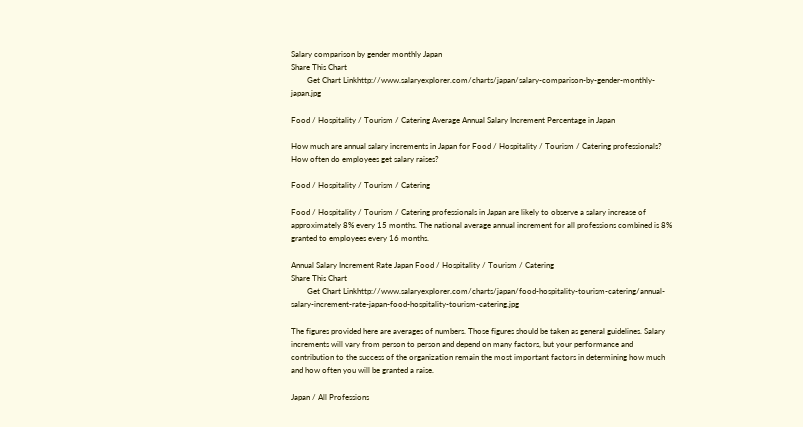Salary comparison by gender monthly Japan
Share This Chart
        Get Chart Linkhttp://www.salaryexplorer.com/charts/japan/salary-comparison-by-gender-monthly-japan.jpg

Food / Hospitality / Tourism / Catering Average Annual Salary Increment Percentage in Japan

How much are annual salary increments in Japan for Food / Hospitality / Tourism / Catering professionals? How often do employees get salary raises?

Food / Hospitality / Tourism / Catering

Food / Hospitality / Tourism / Catering professionals in Japan are likely to observe a salary increase of approximately 8% every 15 months. The national average annual increment for all professions combined is 8% granted to employees every 16 months.

Annual Salary Increment Rate Japan Food / Hospitality / Tourism / Catering
Share This Chart
        Get Chart Linkhttp://www.salaryexplorer.com/charts/japan/food-hospitality-tourism-catering/annual-salary-increment-rate-japan-food-hospitality-tourism-catering.jpg

The figures provided here are averages of numbers. Those figures should be taken as general guidelines. Salary increments will vary from person to person and depend on many factors, but your performance and contribution to the success of the organization remain the most important factors in determining how much and how often you will be granted a raise.

Japan / All Professions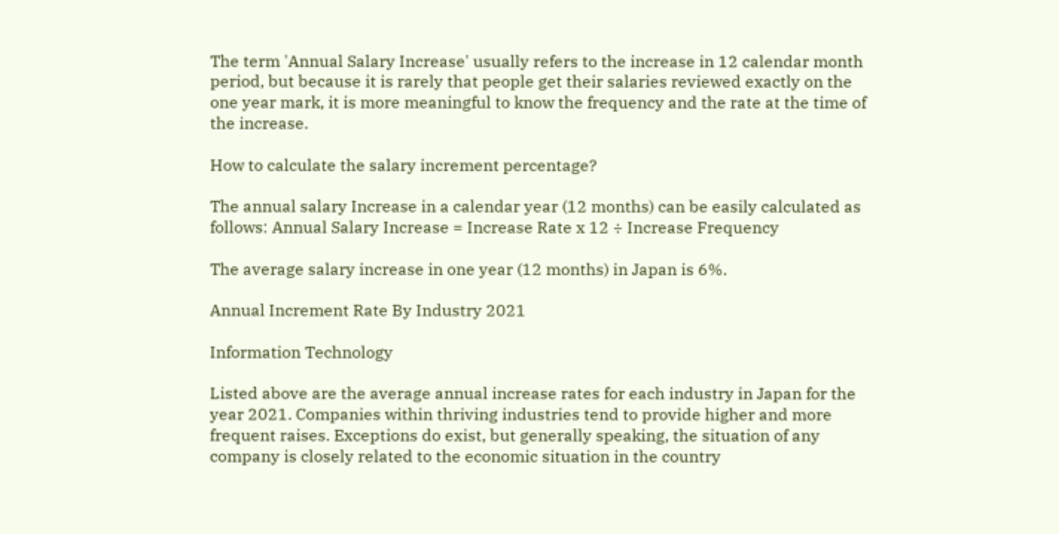The term 'Annual Salary Increase' usually refers to the increase in 12 calendar month period, but because it is rarely that people get their salaries reviewed exactly on the one year mark, it is more meaningful to know the frequency and the rate at the time of the increase.

How to calculate the salary increment percentage?

The annual salary Increase in a calendar year (12 months) can be easily calculated as follows: Annual Salary Increase = Increase Rate x 12 ÷ Increase Frequency

The average salary increase in one year (12 months) in Japan is 6%.

Annual Increment Rate By Industry 2021

Information Technology

Listed above are the average annual increase rates for each industry in Japan for the year 2021. Companies within thriving industries tend to provide higher and more frequent raises. Exceptions do exist, but generally speaking, the situation of any company is closely related to the economic situation in the country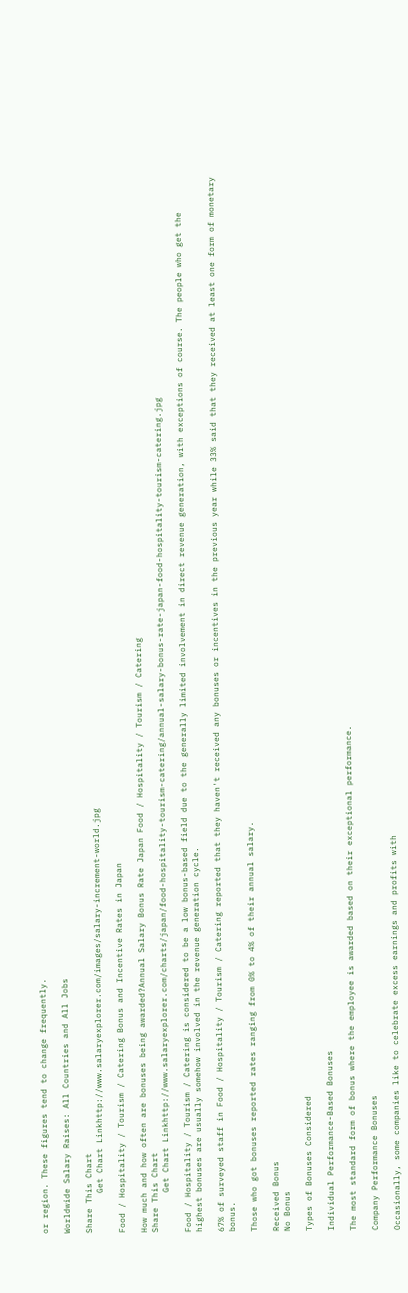or region. These figures tend to change frequently.

Worldwide Salary Raises: All Countries and All Jobs

Share This Chart
        Get Chart Linkhttp://www.salaryexplorer.com/images/salary-increment-world.jpg

Food / Hospitality / Tourism / Catering Bonus and Incentive Rates in Japan

How much and how often are bonuses being awarded?Annual Salary Bonus Rate Japan Food / Hospitality / Tourism / Catering
Share This Chart
        Get Chart Linkhttp://www.salaryexplorer.com/charts/japan/food-hospitality-tourism-catering/annual-salary-bonus-rate-japan-food-hospitality-tourism-catering.jpg

Food / Hospitality / Tourism / Catering is considered to be a low bonus-based field due to the generally limited involvement in direct revenue generation, with exceptions of course. The people who get the highest bonuses are usually somehow involved in the revenue generation cycle.

67% of surveyed staff in Food / Hospitality / Tourism / Catering reported that they haven't received any bonuses or incentives in the previous year while 33% said that they received at least one form of monetary bonus.

Those who got bonuses reported rates ranging from 0% to 4% of their annual salary.

Received Bonus
No Bonus

Types of Bonuses Considered

Individual Performance-Based Bonuses

The most standard form of bonus where the employee is awarded based on their exceptional performance.

Company Performance Bonuses

Occasionally, some companies like to celebrate excess earnings and profits with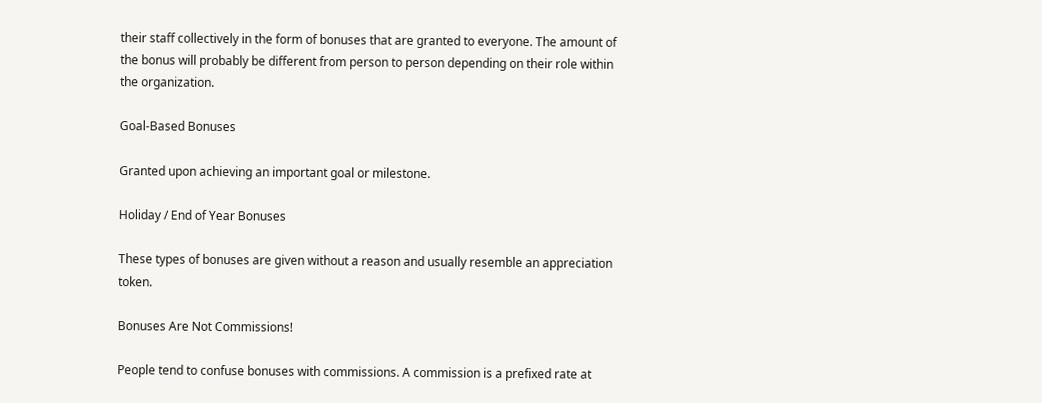their staff collectively in the form of bonuses that are granted to everyone. The amount of the bonus will probably be different from person to person depending on their role within the organization.

Goal-Based Bonuses

Granted upon achieving an important goal or milestone.

Holiday / End of Year Bonuses

These types of bonuses are given without a reason and usually resemble an appreciation token.

Bonuses Are Not Commissions!

People tend to confuse bonuses with commissions. A commission is a prefixed rate at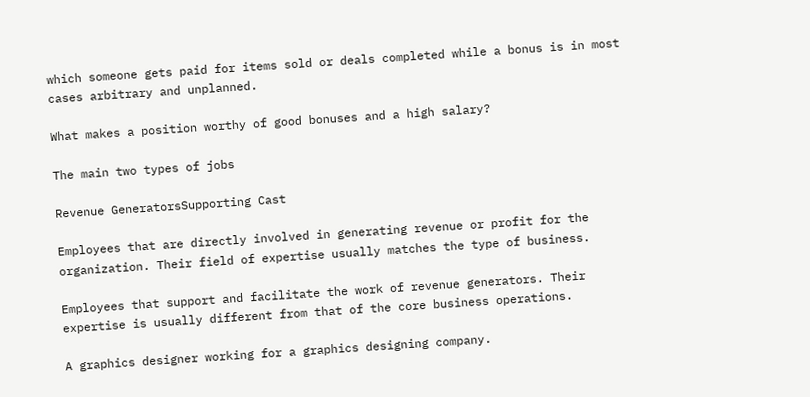which someone gets paid for items sold or deals completed while a bonus is in most cases arbitrary and unplanned.

What makes a position worthy of good bonuses and a high salary?

The main two types of jobs

Revenue GeneratorsSupporting Cast

Employees that are directly involved in generating revenue or profit for the organization. Their field of expertise usually matches the type of business.

Employees that support and facilitate the work of revenue generators. Their expertise is usually different from that of the core business operations.

A graphics designer working for a graphics designing company.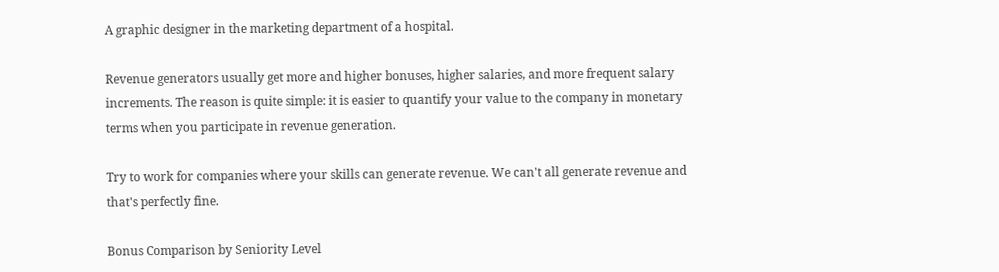A graphic designer in the marketing department of a hospital.

Revenue generators usually get more and higher bonuses, higher salaries, and more frequent salary increments. The reason is quite simple: it is easier to quantify your value to the company in monetary terms when you participate in revenue generation.

Try to work for companies where your skills can generate revenue. We can't all generate revenue and that's perfectly fine.

Bonus Comparison by Seniority Level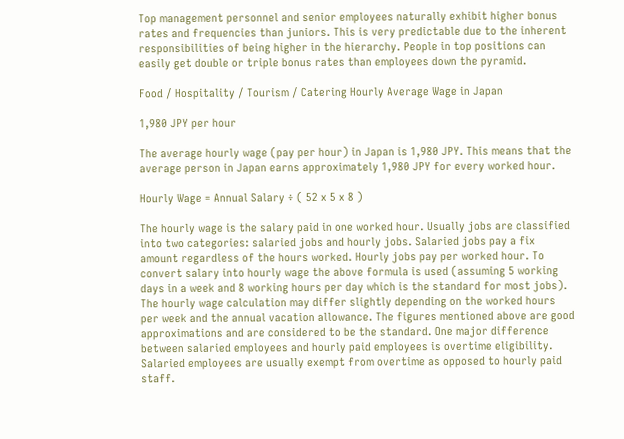Top management personnel and senior employees naturally exhibit higher bonus rates and frequencies than juniors. This is very predictable due to the inherent responsibilities of being higher in the hierarchy. People in top positions can easily get double or triple bonus rates than employees down the pyramid.

Food / Hospitality / Tourism / Catering Hourly Average Wage in Japan

1,980 JPY per hour

The average hourly wage (pay per hour) in Japan is 1,980 JPY. This means that the average person in Japan earns approximately 1,980 JPY for every worked hour.

Hourly Wage = Annual Salary ÷ ( 52 x 5 x 8 )

The hourly wage is the salary paid in one worked hour. Usually jobs are classified into two categories: salaried jobs and hourly jobs. Salaried jobs pay a fix amount regardless of the hours worked. Hourly jobs pay per worked hour. To convert salary into hourly wage the above formula is used (assuming 5 working days in a week and 8 working hours per day which is the standard for most jobs). The hourly wage calculation may differ slightly depending on the worked hours per week and the annual vacation allowance. The figures mentioned above are good approximations and are considered to be the standard. One major difference between salaried employees and hourly paid employees is overtime eligibility. Salaried employees are usually exempt from overtime as opposed to hourly paid staff.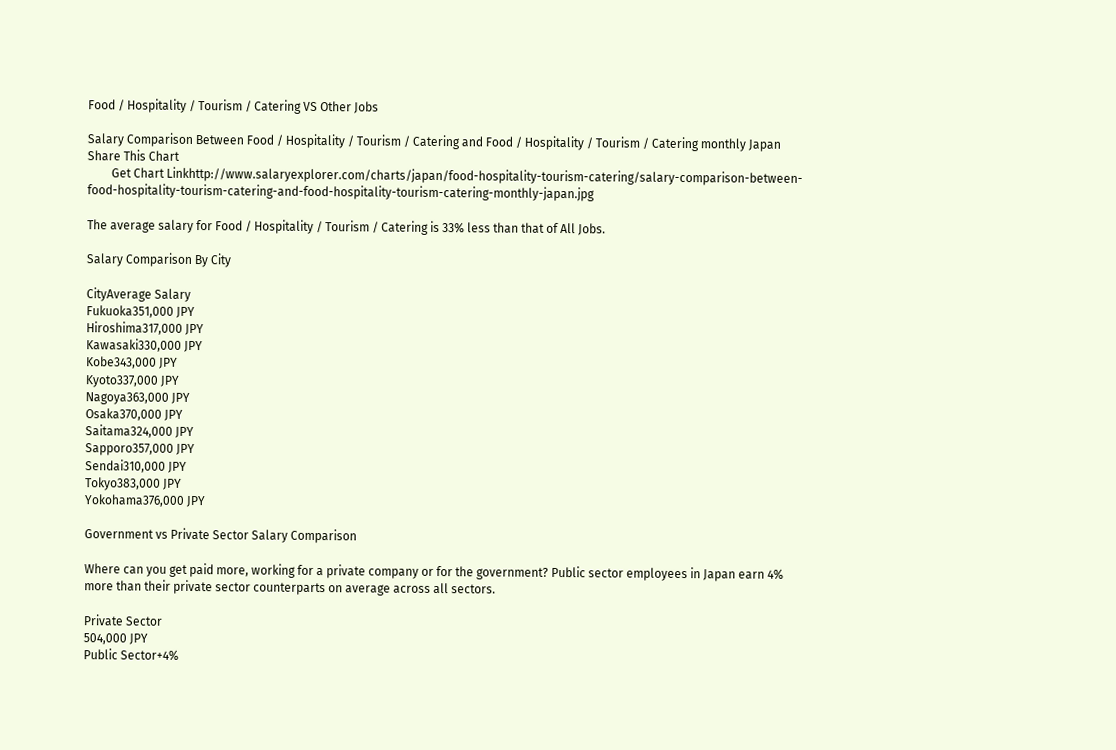Food / Hospitality / Tourism / Catering VS Other Jobs

Salary Comparison Between Food / Hospitality / Tourism / Catering and Food / Hospitality / Tourism / Catering monthly Japan
Share This Chart
        Get Chart Linkhttp://www.salaryexplorer.com/charts/japan/food-hospitality-tourism-catering/salary-comparison-between-food-hospitality-tourism-catering-and-food-hospitality-tourism-catering-monthly-japan.jpg

The average salary for Food / Hospitality / Tourism / Catering is 33% less than that of All Jobs.

Salary Comparison By City

CityAverage Salary
Fukuoka351,000 JPY
Hiroshima317,000 JPY
Kawasaki330,000 JPY
Kobe343,000 JPY
Kyoto337,000 JPY
Nagoya363,000 JPY
Osaka370,000 JPY
Saitama324,000 JPY
Sapporo357,000 JPY
Sendai310,000 JPY
Tokyo383,000 JPY
Yokohama376,000 JPY

Government vs Private Sector Salary Comparison

Where can you get paid more, working for a private company or for the government? Public sector employees in Japan earn 4% more than their private sector counterparts on average across all sectors.

Private Sector
504,000 JPY
Public Sector+4%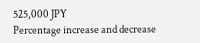525,000 JPY
Percentage increase and decrease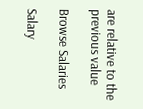are relative to the previous value

Browse Salaries

Salary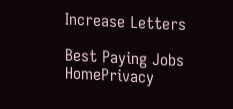Increase Letters

Best Paying Jobs
HomePrivacy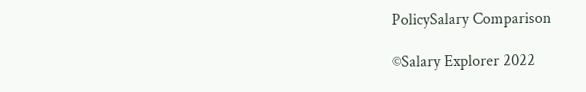PolicySalary Comparison

©Salary Explorer 2022